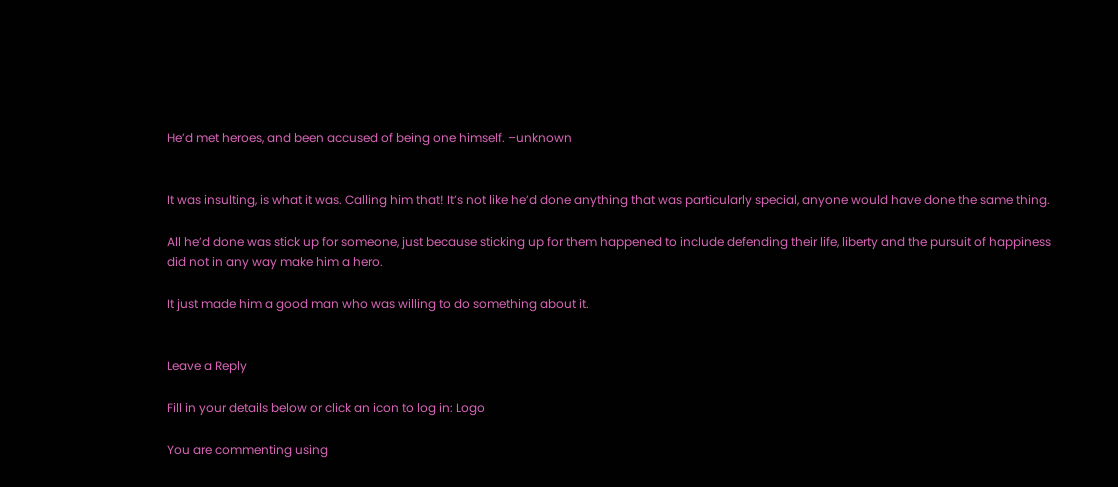He’d met heroes, and been accused of being one himself. –unknown


It was insulting, is what it was. Calling him that! It’s not like he’d done anything that was particularly special, anyone would have done the same thing.

All he’d done was stick up for someone, just because sticking up for them happened to include defending their life, liberty and the pursuit of happiness did not in any way make him a hero.

It just made him a good man who was willing to do something about it.


Leave a Reply

Fill in your details below or click an icon to log in: Logo

You are commenting using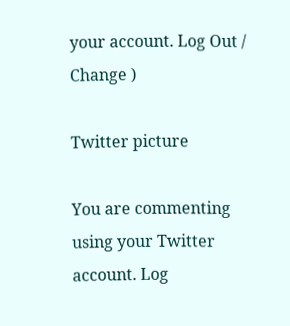your account. Log Out /  Change )

Twitter picture

You are commenting using your Twitter account. Log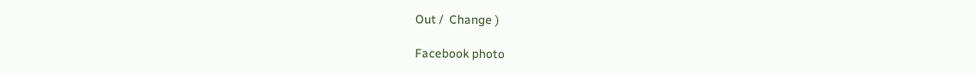Out /  Change )

Facebook photo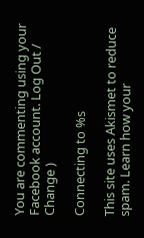You are commenting using your Facebook account. Log Out /  Change )

Connecting to %s

This site uses Akismet to reduce spam. Learn how your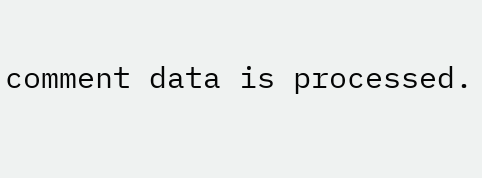comment data is processed.